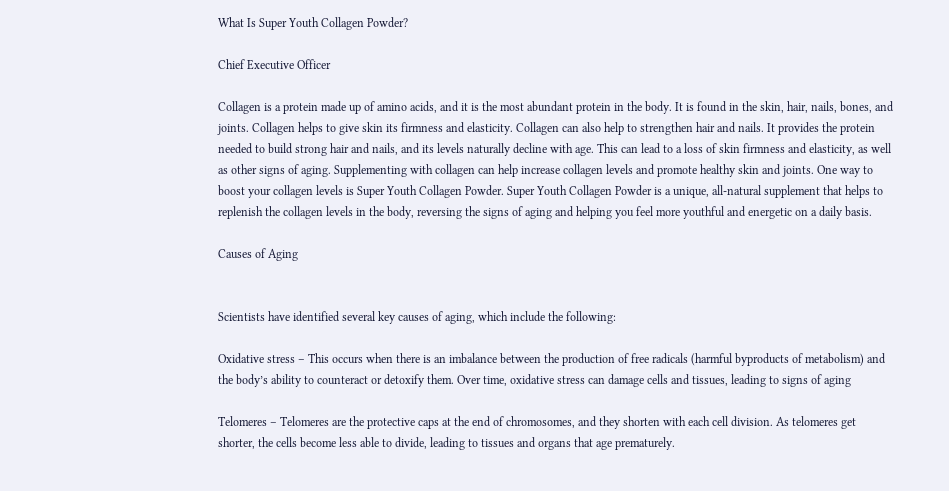What Is Super Youth Collagen Powder?

Chief Executive Officer

Collagen is a protein made up of amino acids, and it is the most abundant protein in the body. It is found in the skin, hair, nails, bones, and joints. Collagen helps to give skin its firmness and elasticity. Collagen can also help to strengthen hair and nails. It provides the protein needed to build strong hair and nails, and its levels naturally decline with age. This can lead to a loss of skin firmness and elasticity, as well as other signs of aging. Supplementing with collagen can help increase collagen levels and promote healthy skin and joints. One way to boost your collagen levels is Super Youth Collagen Powder. Super Youth Collagen Powder is a unique, all-natural supplement that helps to replenish the collagen levels in the body, reversing the signs of aging and helping you feel more youthful and energetic on a daily basis.

Causes of Aging


Scientists have identified several key causes of aging, which include the following:

Oxidative stress – This occurs when there is an imbalance between the production of free radicals (harmful byproducts of metabolism) and the body’s ability to counteract or detoxify them. Over time, oxidative stress can damage cells and tissues, leading to signs of aging

Telomeres – Telomeres are the protective caps at the end of chromosomes, and they shorten with each cell division. As telomeres get shorter, the cells become less able to divide, leading to tissues and organs that age prematurely.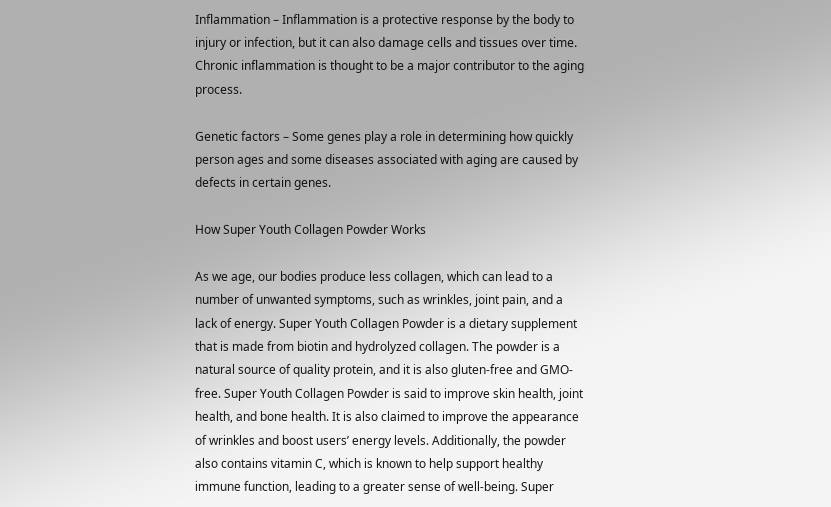Inflammation – Inflammation is a protective response by the body to injury or infection, but it can also damage cells and tissues over time. Chronic inflammation is thought to be a major contributor to the aging process.

Genetic factors – Some genes play a role in determining how quickly person ages and some diseases associated with aging are caused by defects in certain genes.

How Super Youth Collagen Powder Works

As we age, our bodies produce less collagen, which can lead to a number of unwanted symptoms, such as wrinkles, joint pain, and a lack of energy. Super Youth Collagen Powder is a dietary supplement that is made from biotin and hydrolyzed collagen. The powder is a natural source of quality protein, and it is also gluten-free and GMO-free. Super Youth Collagen Powder is said to improve skin health, joint health, and bone health. It is also claimed to improve the appearance of wrinkles and boost users’ energy levels. Additionally, the powder also contains vitamin C, which is known to help support healthy immune function, leading to a greater sense of well-being. Super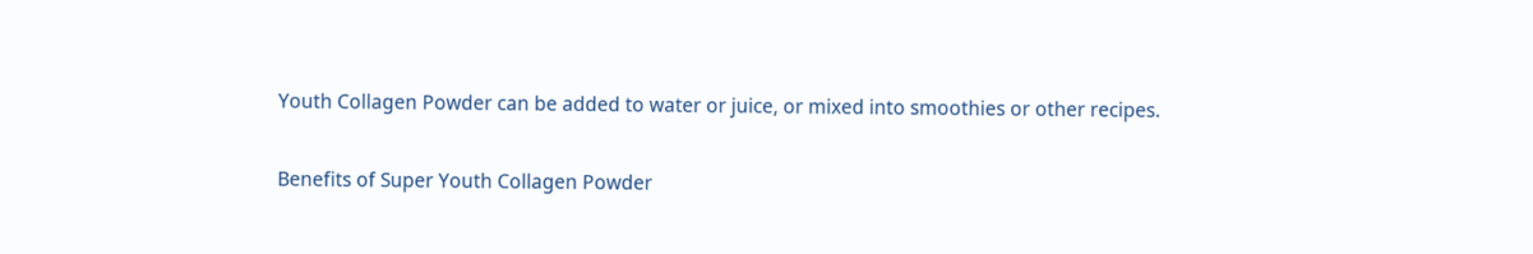Youth Collagen Powder can be added to water or juice, or mixed into smoothies or other recipes.

Benefits of Super Youth Collagen Powder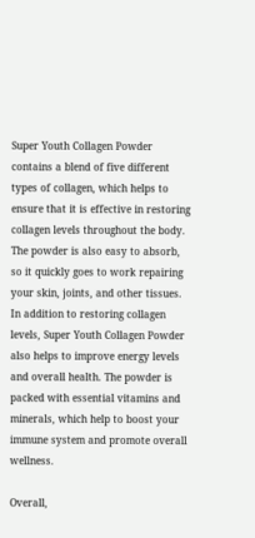Super Youth Collagen Powder contains a blend of five different types of collagen, which helps to ensure that it is effective in restoring collagen levels throughout the body. The powder is also easy to absorb, so it quickly goes to work repairing your skin, joints, and other tissues. In addition to restoring collagen levels, Super Youth Collagen Powder also helps to improve energy levels and overall health. The powder is packed with essential vitamins and minerals, which help to boost your immune system and promote overall wellness.

Overall,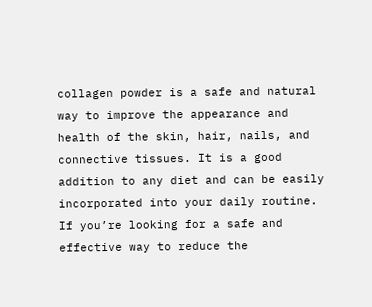collagen powder is a safe and natural way to improve the appearance and health of the skin, hair, nails, and connective tissues. It is a good addition to any diet and can be easily incorporated into your daily routine. If you’re looking for a safe and effective way to reduce the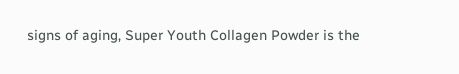signs of aging, Super Youth Collagen Powder is the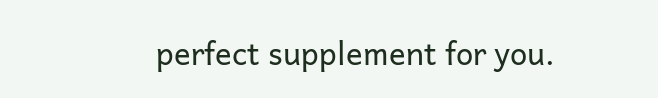perfect supplement for you.